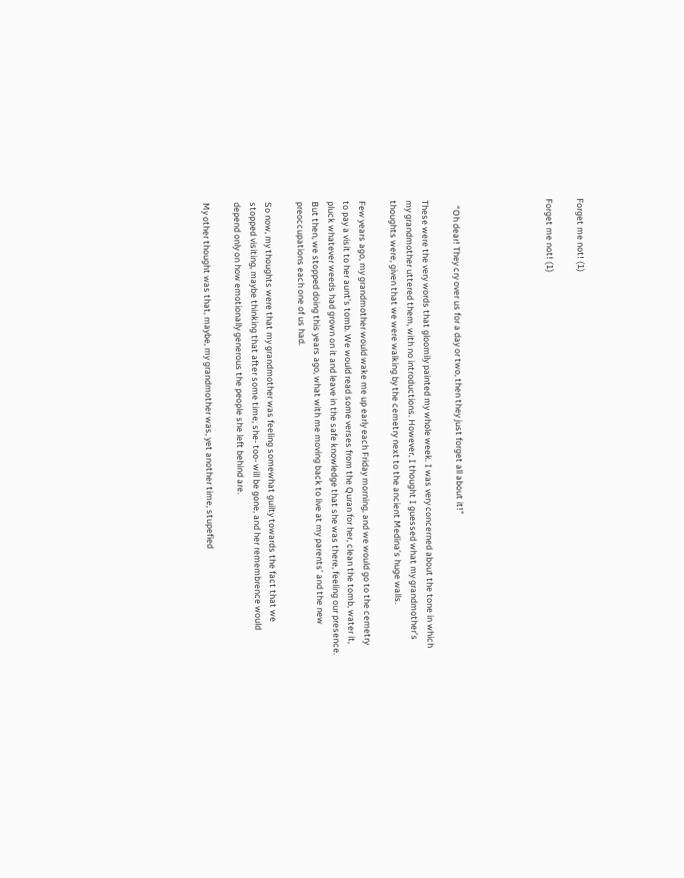Forget me not! (1)

Forget me not! (1)





   “Oh dear! They cry over us for a day or two, then they just forget all about it!”

These were the very words that gloomily painted my whole week. I was very concerned about the tone in which my grandmother uttered them, with no introductions. However, I thought I guessed what my grandmother’s thoughts were, given that we were walking by the cemetry next to the ancient Medina’s huge walls.

Few years ago, my grandmother would wake me up early each Friday morning, and we would go to the cemetry to pay a visit to her aunt’s tomb. We would read some verses from the Quran for her, clean the tomb, water it, pluck whatever weeds had grown on it and leave in the safe knowledge that she was there, feeling our presence. But then, we stopped doing this years ago, what with me moving back to live at my parents’ and the new preoccupations each one of us had.

So now, my thoughts were that my grandmother was feeling somewhat guilty towards the fact that we stopped visiting, maybe thinking that after some time, she- too- will be gone, and her remembrence would depend only on how emotionally generous the people she left behind are.

My other thought was that, maybe, my grandmother was, yet another time, stupefied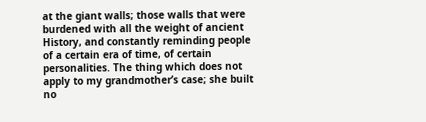at the giant walls; those walls that were burdened with all the weight of ancient History, and constantly reminding people of a certain era of time, of certain personalities. The thing which does not apply to my grandmother’s case; she built no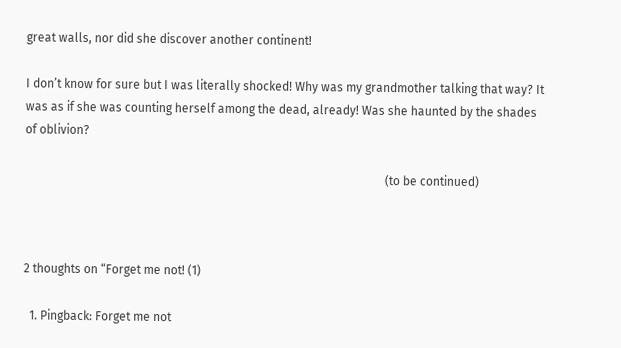great walls, nor did she discover another continent!

I don’t know for sure but I was literally shocked! Why was my grandmother talking that way? It was as if she was counting herself among the dead, already! Was she haunted by the shades of oblivion?

                                                                                                                        (to be continued)



2 thoughts on “Forget me not! (1)

  1. Pingback: Forget me not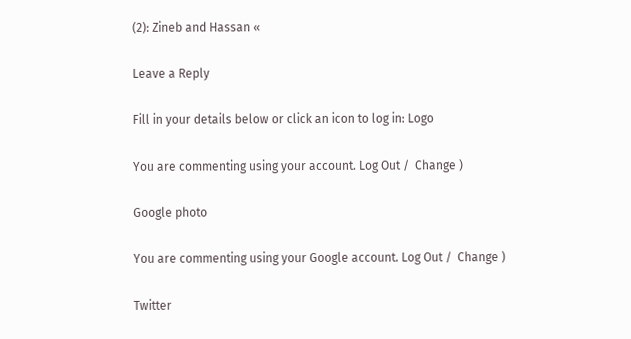(2): Zineb and Hassan «

Leave a Reply

Fill in your details below or click an icon to log in: Logo

You are commenting using your account. Log Out /  Change )

Google photo

You are commenting using your Google account. Log Out /  Change )

Twitter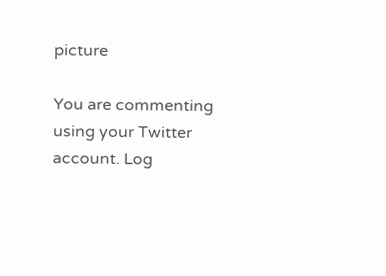picture

You are commenting using your Twitter account. Log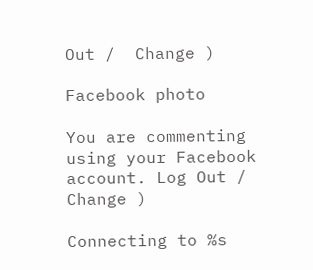Out /  Change )

Facebook photo

You are commenting using your Facebook account. Log Out /  Change )

Connecting to %s